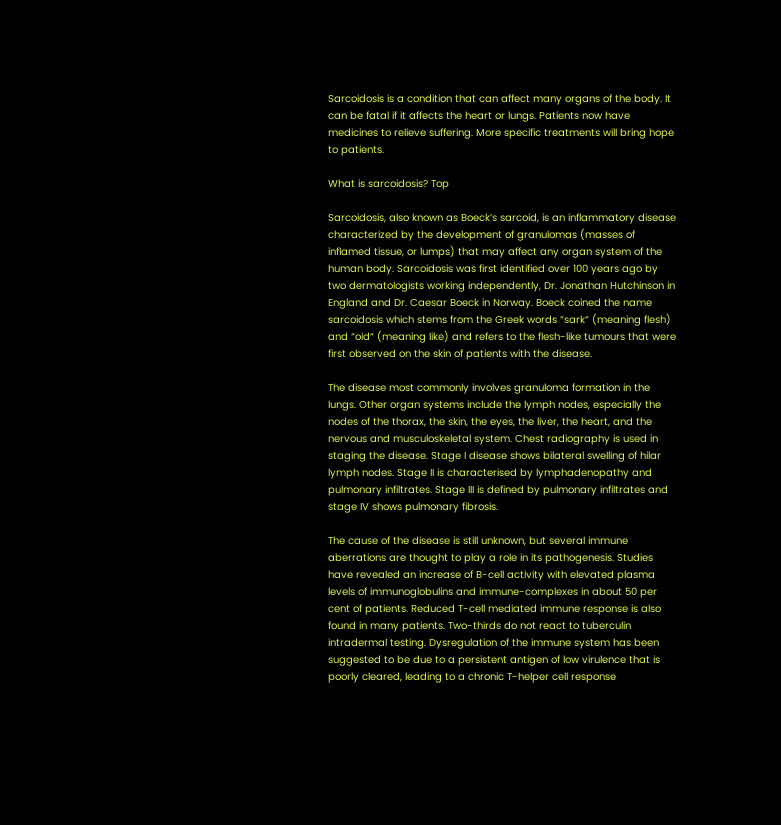Sarcoidosis is a condition that can affect many organs of the body. It can be fatal if it affects the heart or lungs. Patients now have medicines to relieve suffering. More specific treatments will bring hope to patients.

What is sarcoidosis? Top

Sarcoidosis, also known as Boeck’s sarcoid, is an inflammatory disease characterized by the development of granulomas (masses of inflamed tissue, or lumps) that may affect any organ system of the human body. Sarcoidosis was first identified over 100 years ago by two dermatologists working independently, Dr. Jonathan Hutchinson in England and Dr. Caesar Boeck in Norway. Boeck coined the name sarcoidosis which stems from the Greek words “sark“ (meaning flesh) and “oid“ (meaning like) and refers to the flesh-like tumours that were first observed on the skin of patients with the disease.

The disease most commonly involves granuloma formation in the lungs. Other organ systems include the lymph nodes, especially the nodes of the thorax, the skin, the eyes, the liver, the heart, and the nervous and musculoskeletal system. Chest radiography is used in staging the disease. Stage I disease shows bilateral swelling of hilar lymph nodes. Stage II is characterised by lymphadenopathy and pulmonary infiltrates. Stage III is defined by pulmonary infiltrates and stage IV shows pulmonary fibrosis.

The cause of the disease is still unknown, but several immune aberrations are thought to play a role in its pathogenesis. Studies have revealed an increase of B-cell activity with elevated plasma levels of immunoglobulins and immune-complexes in about 50 per cent of patients. Reduced T-cell mediated immune response is also found in many patients. Two-thirds do not react to tuberculin intradermal testing. Dysregulation of the immune system has been suggested to be due to a persistent antigen of low virulence that is poorly cleared, leading to a chronic T-helper cell response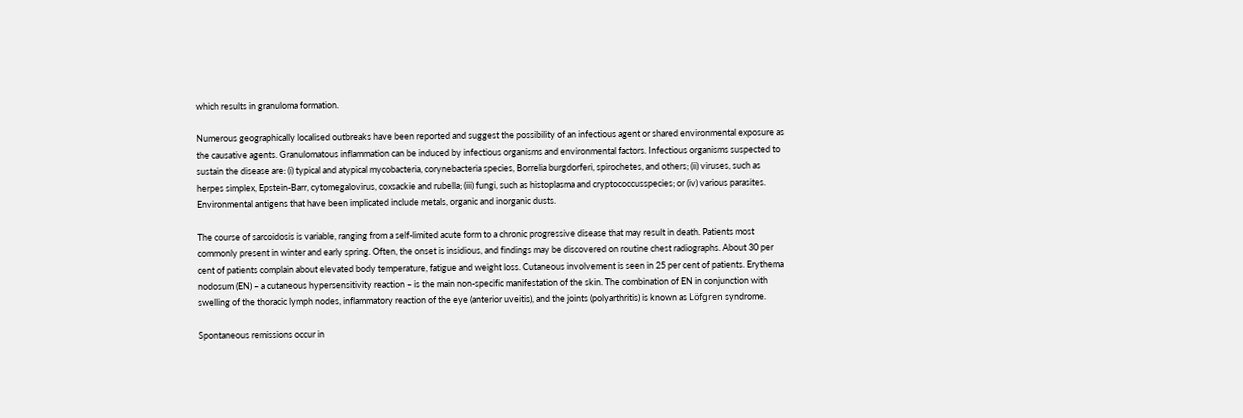which results in granuloma formation.

Numerous geographically localised outbreaks have been reported and suggest the possibility of an infectious agent or shared environmental exposure as the causative agents. Granulomatous inflammation can be induced by infectious organisms and environmental factors. Infectious organisms suspected to sustain the disease are: (i) typical and atypical mycobacteria, corynebacteria species, Borrelia burgdorferi, spirochetes, and others; (ii) viruses, such as herpes simplex, Epstein-Barr, cytomegalovirus, coxsackie and rubella; (iii) fungi, such as histoplasma and cryptococcusspecies; or (iv) various parasites. Environmental antigens that have been implicated include metals, organic and inorganic dusts.

The course of sarcoidosis is variable, ranging from a self-limited acute form to a chronic progressive disease that may result in death. Patients most commonly present in winter and early spring. Often, the onset is insidious, and findings may be discovered on routine chest radiographs. About 30 per cent of patients complain about elevated body temperature, fatigue and weight loss. Cutaneous involvement is seen in 25 per cent of patients. Erythema nodosum (EN) – a cutaneous hypersensitivity reaction – is the main non-specific manifestation of the skin. The combination of EN in conjunction with swelling of the thoracic lymph nodes, inflammatory reaction of the eye (anterior uveitis), and the joints (polyarthritis) is known as Löfgren syndrome.

Spontaneous remissions occur in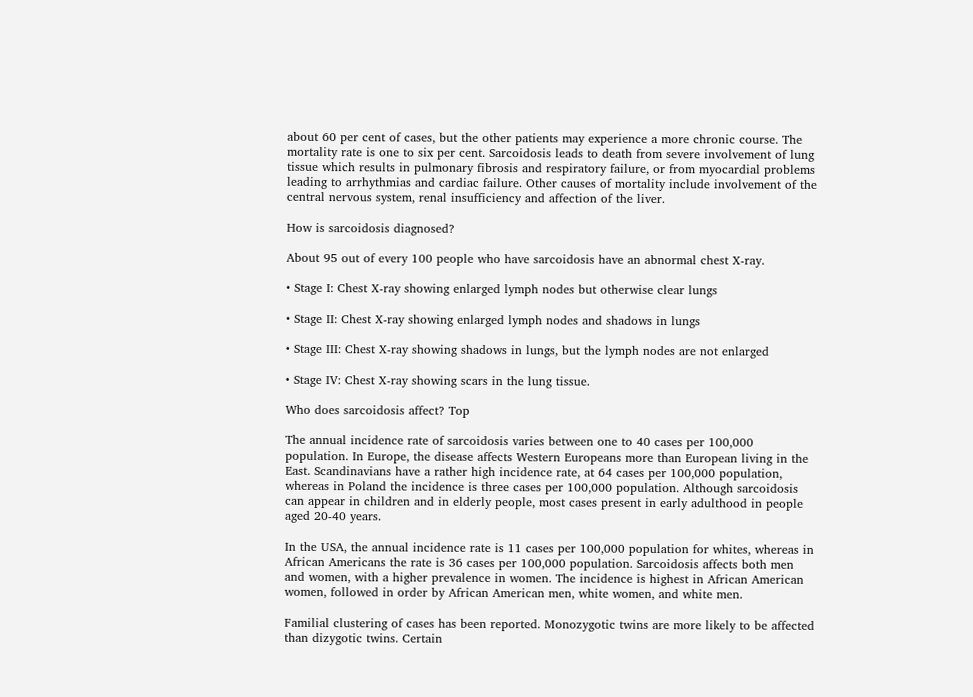about 60 per cent of cases, but the other patients may experience a more chronic course. The mortality rate is one to six per cent. Sarcoidosis leads to death from severe involvement of lung tissue which results in pulmonary fibrosis and respiratory failure, or from myocardial problems leading to arrhythmias and cardiac failure. Other causes of mortality include involvement of the central nervous system, renal insufficiency and affection of the liver.

How is sarcoidosis diagnosed?

About 95 out of every 100 people who have sarcoidosis have an abnormal chest X-ray.

• Stage I: Chest X-ray showing enlarged lymph nodes but otherwise clear lungs

• Stage II: Chest X-ray showing enlarged lymph nodes and shadows in lungs

• Stage III: Chest X-ray showing shadows in lungs, but the lymph nodes are not enlarged

• Stage IV: Chest X-ray showing scars in the lung tissue.

Who does sarcoidosis affect? Top

The annual incidence rate of sarcoidosis varies between one to 40 cases per 100,000 population. In Europe, the disease affects Western Europeans more than European living in the East. Scandinavians have a rather high incidence rate, at 64 cases per 100,000 population, whereas in Poland the incidence is three cases per 100,000 population. Although sarcoidosis can appear in children and in elderly people, most cases present in early adulthood in people aged 20-40 years.

In the USA, the annual incidence rate is 11 cases per 100,000 population for whites, whereas in African Americans the rate is 36 cases per 100,000 population. Sarcoidosis affects both men and women, with a higher prevalence in women. The incidence is highest in African American women, followed in order by African American men, white women, and white men.

Familial clustering of cases has been reported. Monozygotic twins are more likely to be affected than dizygotic twins. Certain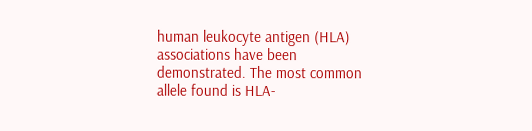human leukocyte antigen (HLA) associations have been demonstrated. The most common allele found is HLA-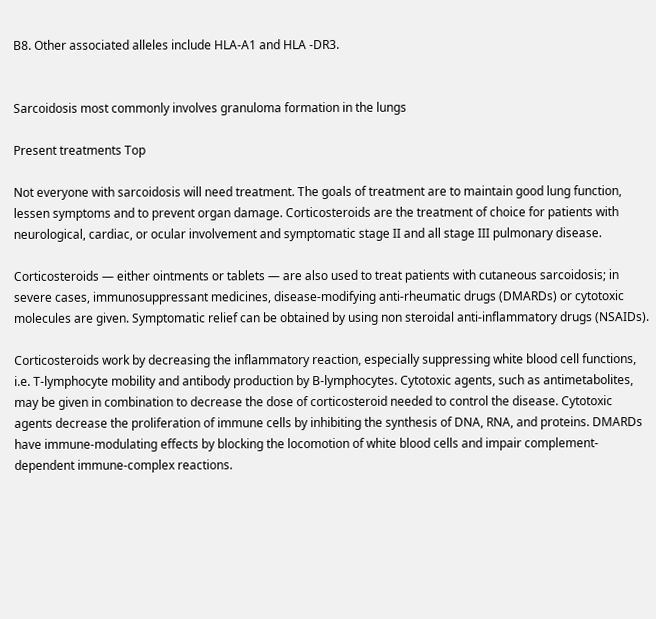B8. Other associated alleles include HLA-A1 and HLA -DR3.


Sarcoidosis most commonly involves granuloma formation in the lungs

Present treatments Top

Not everyone with sarcoidosis will need treatment. The goals of treatment are to maintain good lung function, lessen symptoms and to prevent organ damage. Corticosteroids are the treatment of choice for patients with neurological, cardiac, or ocular involvement and symptomatic stage II and all stage III pulmonary disease.

Corticosteroids — either ointments or tablets — are also used to treat patients with cutaneous sarcoidosis; in severe cases, immunosuppressant medicines, disease-modifying anti-rheumatic drugs (DMARDs) or cytotoxic molecules are given. Symptomatic relief can be obtained by using non steroidal anti-inflammatory drugs (NSAIDs).

Corticosteroids work by decreasing the inflammatory reaction, especially suppressing white blood cell functions, i.e. T-lymphocyte mobility and antibody production by B-lymphocytes. Cytotoxic agents, such as antimetabolites, may be given in combination to decrease the dose of corticosteroid needed to control the disease. Cytotoxic agents decrease the proliferation of immune cells by inhibiting the synthesis of DNA, RNA, and proteins. DMARDs have immune-modulating effects by blocking the locomotion of white blood cells and impair complement-dependent immune-complex reactions.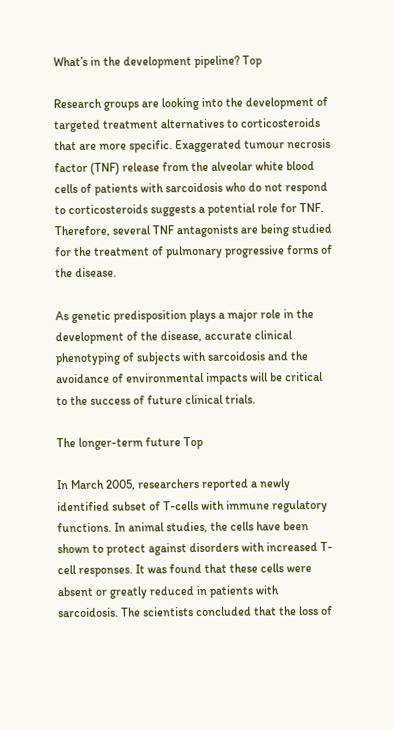What’s in the development pipeline? Top

Research groups are looking into the development of targeted treatment alternatives to corticosteroids that are more specific. Exaggerated tumour necrosis factor (TNF) release from the alveolar white blood cells of patients with sarcoidosis who do not respond to corticosteroids suggests a potential role for TNF. Therefore, several TNF antagonists are being studied for the treatment of pulmonary progressive forms of the disease.

As genetic predisposition plays a major role in the development of the disease, accurate clinical phenotyping of subjects with sarcoidosis and the avoidance of environmental impacts will be critical to the success of future clinical trials.

The longer-term future Top

In March 2005, researchers reported a newly identified subset of T-cells with immune regulatory functions. In animal studies, the cells have been shown to protect against disorders with increased T-cell responses. It was found that these cells were absent or greatly reduced in patients with sarcoidosis. The scientists concluded that the loss of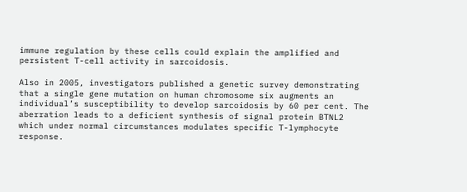immune regulation by these cells could explain the amplified and persistent T-cell activity in sarcoidosis.

Also in 2005, investigators published a genetic survey demonstrating that a single gene mutation on human chromosome six augments an individual’s susceptibility to develop sarcoidosis by 60 per cent. The aberration leads to a deficient synthesis of signal protein BTNL2 which under normal circumstances modulates specific T-lymphocyte response.